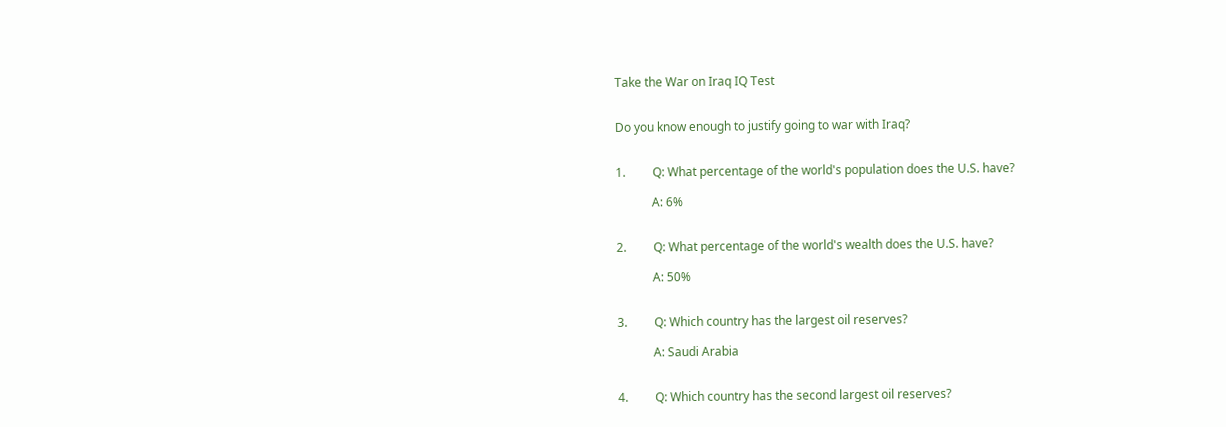Take the War on Iraq IQ Test


Do you know enough to justify going to war with Iraq?


1.         Q: What percentage of the world's population does the U.S. have?

            A: 6%


2.         Q: What percentage of the world's wealth does the U.S. have?

            A: 50%


3.         Q: Which country has the largest oil reserves?

            A: Saudi Arabia


4.         Q: Which country has the second largest oil reserves?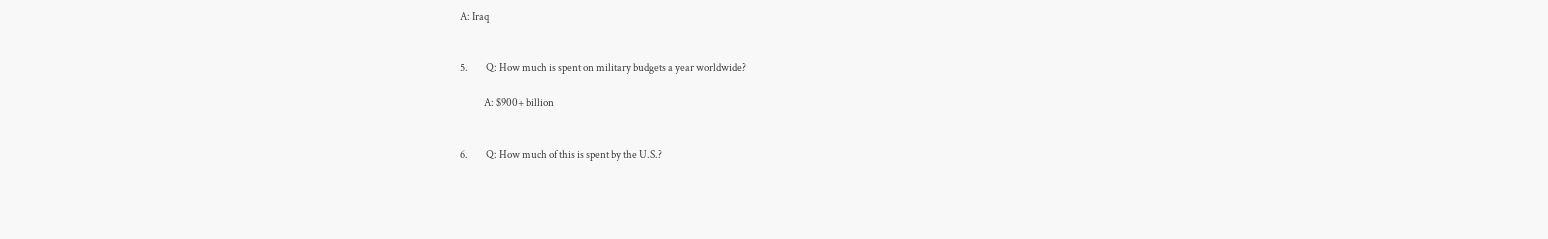A: Iraq


5.         Q: How much is spent on military budgets a year worldwide?

            A: $900+ billion


6.         Q: How much of this is spent by the U.S.?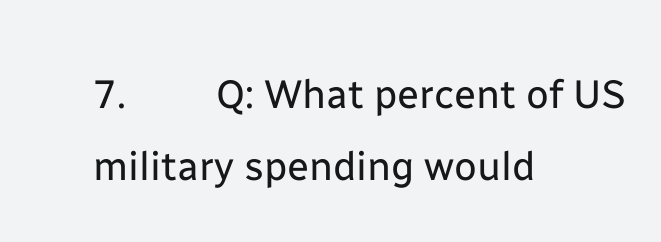7.         Q: What percent of US military spending would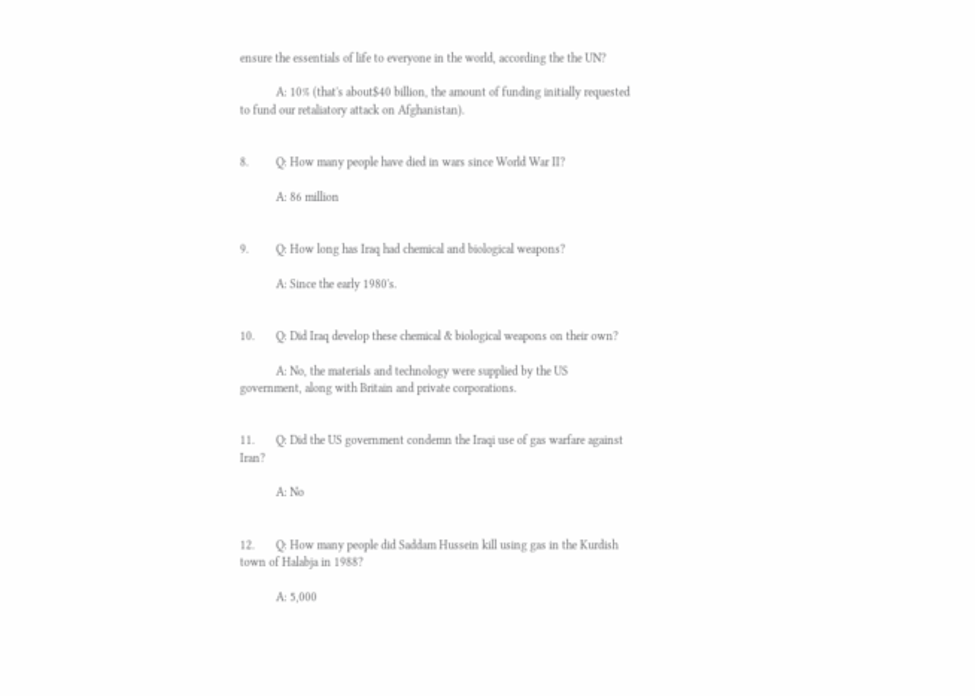ensure the essentials of life to everyone in the world, according the the UN?

            A: 10% (that's about$40 billion, the amount of funding initially requested to fund our retaliatory attack on Afghanistan).


8.         Q: How many people have died in wars since World War II?

            A: 86 million


9.         Q: How long has Iraq had chemical and biological weapons?

            A: Since the early 1980's.


10.       Q: Did Iraq develop these chemical & biological weapons on their own?

            A: No, the materials and technology were supplied by the US government, along with Britain and private corporations.


11.       Q: Did the US government condemn the Iraqi use of gas warfare against Iran?

            A: No


12.       Q: How many people did Saddam Hussein kill using gas in the Kurdish town of Halabja in 1988?

            A: 5,000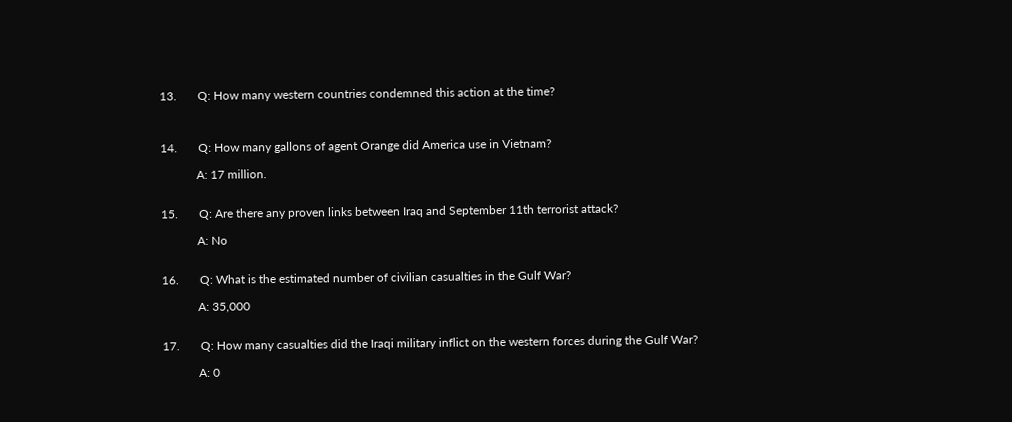13.       Q: How many western countries condemned this action at the time?



14.       Q: How many gallons of agent Orange did America use in Vietnam?

            A: 17 million.


15.       Q: Are there any proven links between Iraq and September 11th terrorist attack?

            A: No


16.       Q: What is the estimated number of civilian casualties in the Gulf War?

            A: 35,000


17.       Q: How many casualties did the Iraqi military inflict on the western forces during the Gulf War?

            A: 0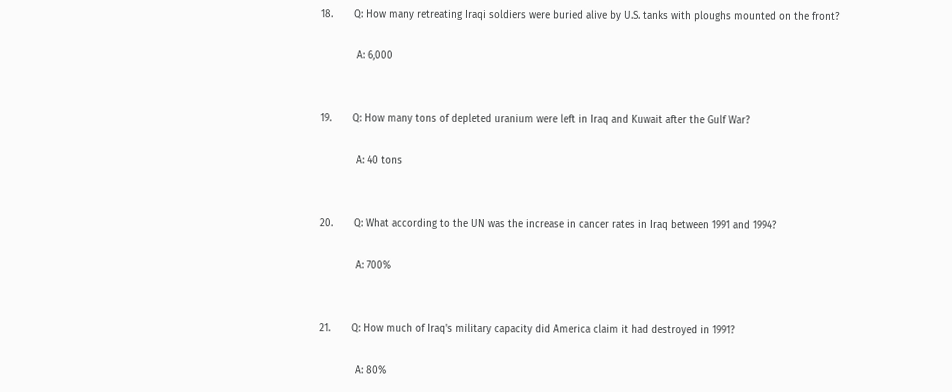18.       Q: How many retreating Iraqi soldiers were buried alive by U.S. tanks with ploughs mounted on the front?

            A: 6,000


19.       Q: How many tons of depleted uranium were left in Iraq and Kuwait after the Gulf War?

            A: 40 tons


20.       Q: What according to the UN was the increase in cancer rates in Iraq between 1991 and 1994?

            A: 700%


21.       Q: How much of Iraq's military capacity did America claim it had destroyed in 1991?

            A: 80%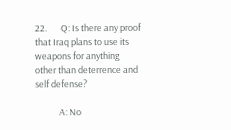22.       Q: Is there any proof that Iraq plans to use its weapons for anything other than deterrence and self defense?

            A: No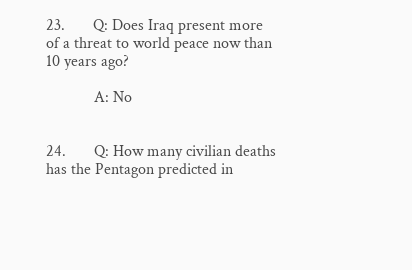23.       Q: Does Iraq present more of a threat to world peace now than 10 years ago?

            A: No


24.       Q: How many civilian deaths has the Pentagon predicted in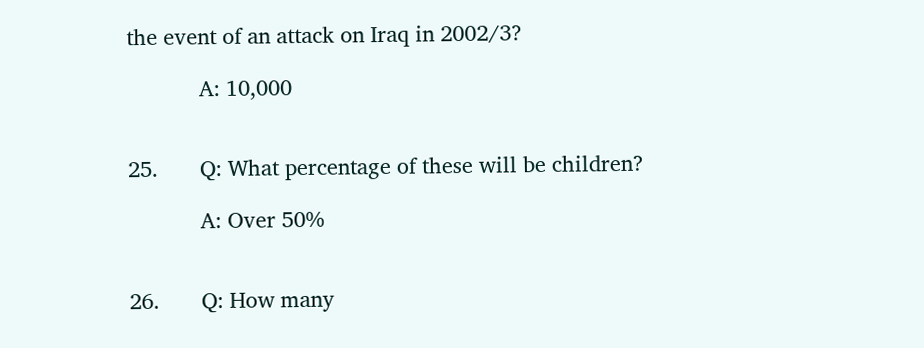the event of an attack on Iraq in 2002/3?

            A: 10,000


25.       Q: What percentage of these will be children?

            A: Over 50%


26.       Q: How many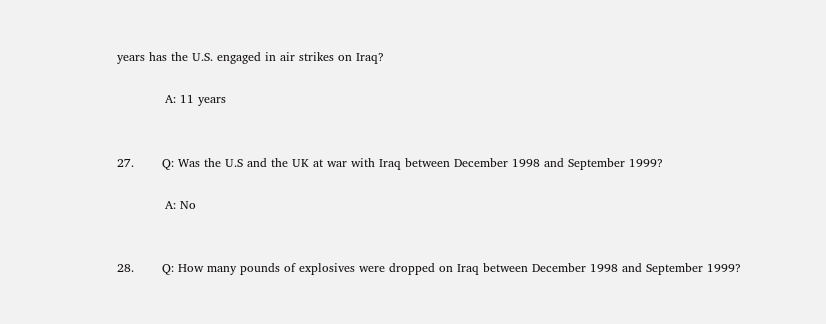years has the U.S. engaged in air strikes on Iraq?

            A: 11 years


27.       Q: Was the U.S and the UK at war with Iraq between December 1998 and September 1999?

            A: No


28.       Q: How many pounds of explosives were dropped on Iraq between December 1998 and September 1999?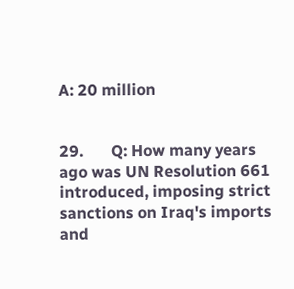A: 20 million


29.       Q: How many years ago was UN Resolution 661 introduced, imposing strict sanctions on Iraq's imports and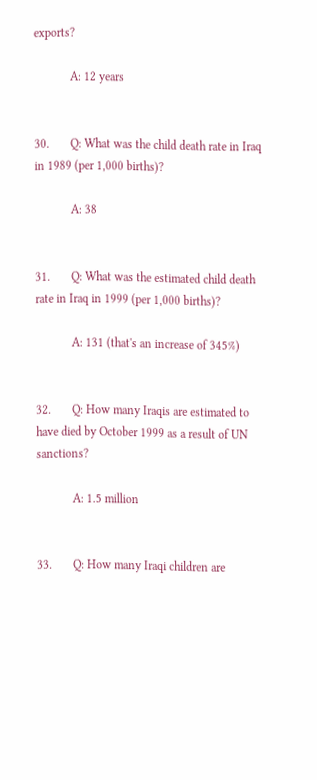exports?

            A: 12 years


30.       Q: What was the child death rate in Iraq in 1989 (per 1,000 births)?

            A: 38


31.       Q: What was the estimated child death rate in Iraq in 1999 (per 1,000 births)?

            A: 131 (that's an increase of 345%)


32.       Q: How many Iraqis are estimated to have died by October 1999 as a result of UN sanctions?

            A: 1.5 million


33.       Q: How many Iraqi children are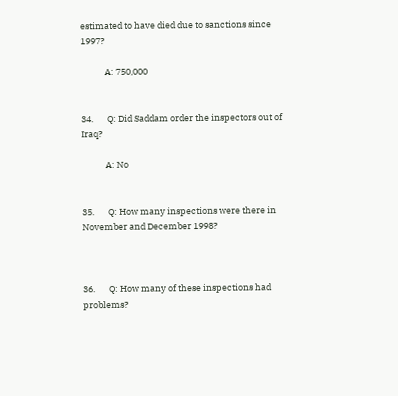estimated to have died due to sanctions since 1997?

            A: 750,000


34.       Q: Did Saddam order the inspectors out of Iraq?

            A: No


35.       Q: How many inspections were there in November and December 1998?



36.       Q: How many of these inspections had problems?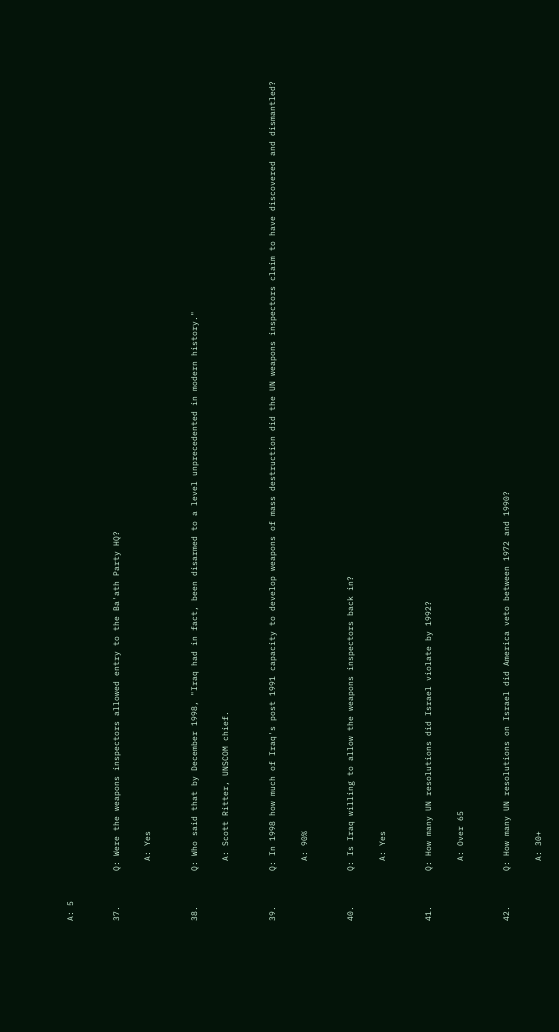A: 5


37.       Q: Were the weapons inspectors allowed entry to the Ba'ath Party HQ?

            A: Yes


38.       Q: Who said that by December 1998, "Iraq had in fact, been disarmed to a level unprecedented in modern history."

            A: Scott Ritter, UNSCOM chief.


39.       Q: In 1998 how much of Iraq's post 1991 capacity to develop weapons of mass destruction did the UN weapons inspectors claim to have discovered and dismantled?

            A: 90%


40.       Q: Is Iraq willing to allow the weapons inspectors back in?

            A: Yes


41.       Q: How many UN resolutions did Israel violate by 1992?

            A: Over 65


42.       Q: How many UN resolutions on Israel did America veto between 1972 and 1990?

            A: 30+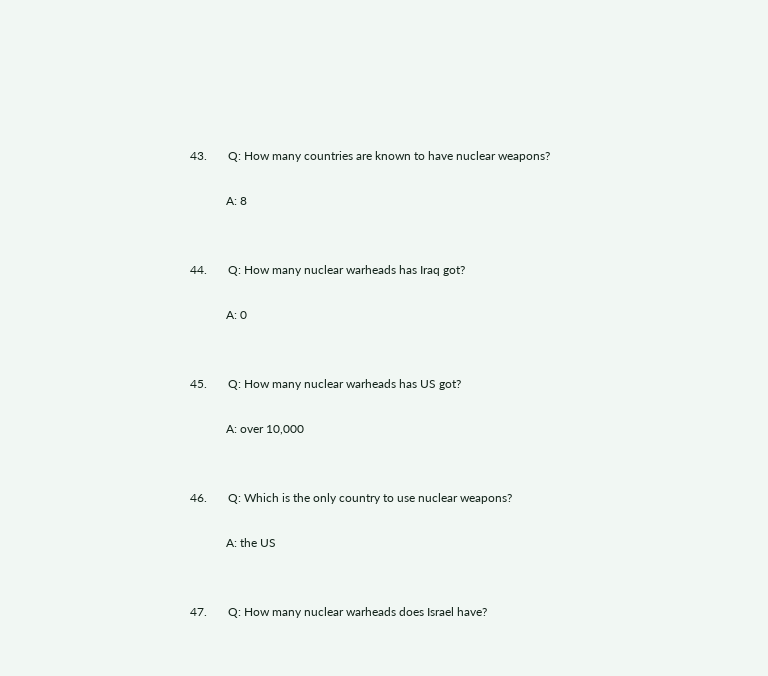43.       Q: How many countries are known to have nuclear weapons?

            A: 8


44.       Q: How many nuclear warheads has Iraq got?

            A: 0


45.       Q: How many nuclear warheads has US got?

            A: over 10,000


46.       Q: Which is the only country to use nuclear weapons?

            A: the US


47.       Q: How many nuclear warheads does Israel have?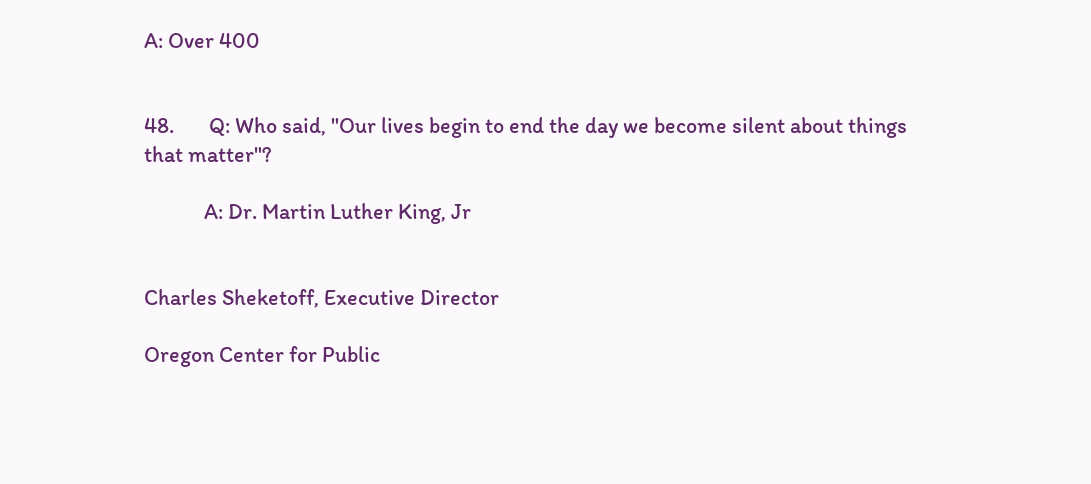A: Over 400


48.       Q: Who said, "Our lives begin to end the day we become silent about things that matter"?

            A: Dr. Martin Luther King, Jr


Charles Sheketoff, Executive Director

Oregon Center for Public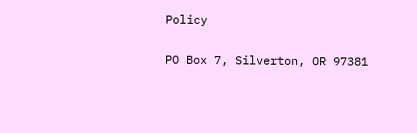Policy

PO Box 7, Silverton, OR 97381